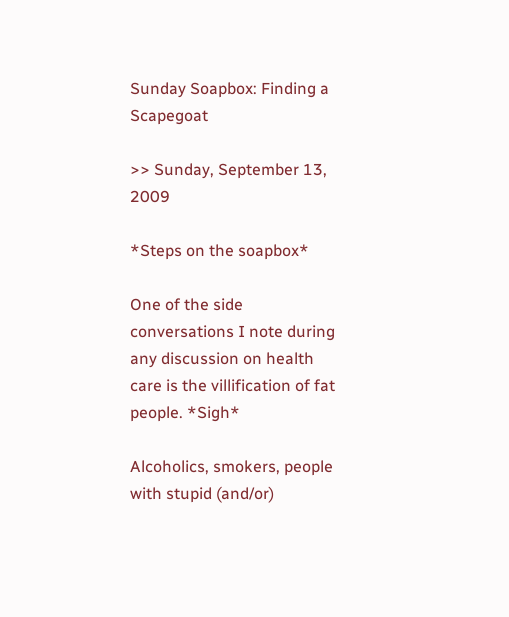Sunday Soapbox: Finding a Scapegoat

>> Sunday, September 13, 2009

*Steps on the soapbox*

One of the side conversations I note during any discussion on health care is the villification of fat people. *Sigh*

Alcoholics, smokers, people with stupid (and/or)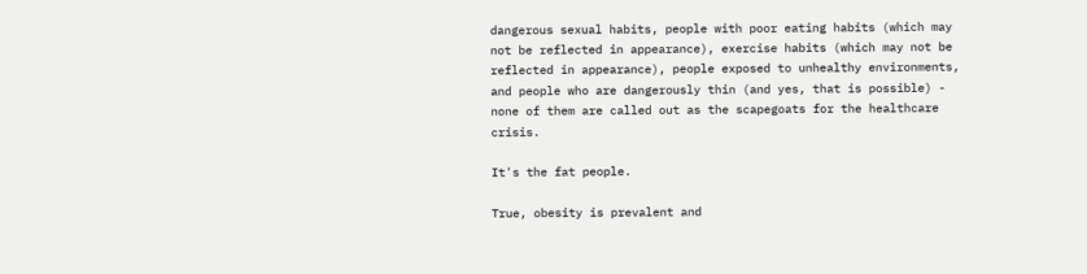dangerous sexual habits, people with poor eating habits (which may not be reflected in appearance), exercise habits (which may not be reflected in appearance), people exposed to unhealthy environments, and people who are dangerously thin (and yes, that is possible) - none of them are called out as the scapegoats for the healthcare crisis.

It's the fat people.

True, obesity is prevalent and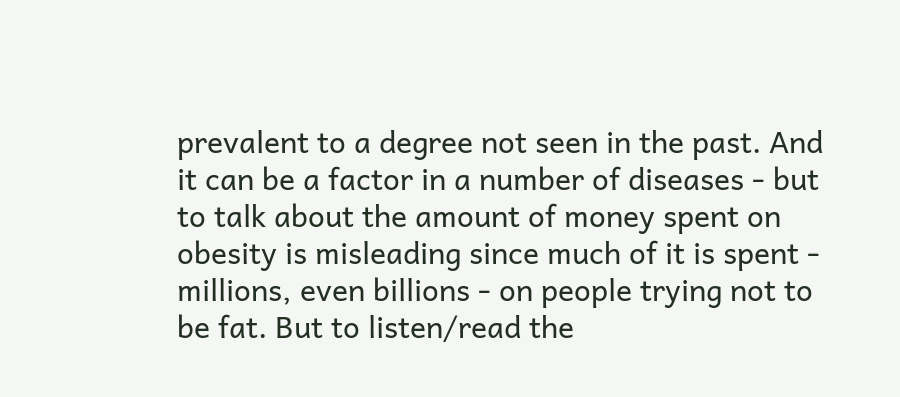prevalent to a degree not seen in the past. And it can be a factor in a number of diseases - but to talk about the amount of money spent on obesity is misleading since much of it is spent - millions, even billions - on people trying not to be fat. But to listen/read the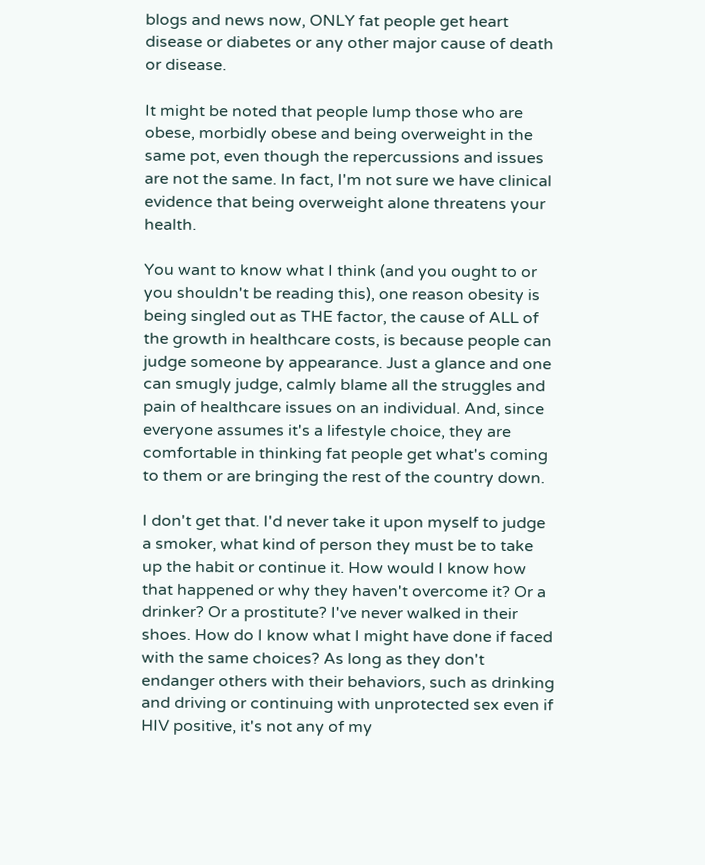blogs and news now, ONLY fat people get heart disease or diabetes or any other major cause of death or disease.

It might be noted that people lump those who are obese, morbidly obese and being overweight in the same pot, even though the repercussions and issues are not the same. In fact, I'm not sure we have clinical evidence that being overweight alone threatens your health.

You want to know what I think (and you ought to or you shouldn't be reading this), one reason obesity is being singled out as THE factor, the cause of ALL of the growth in healthcare costs, is because people can judge someone by appearance. Just a glance and one can smugly judge, calmly blame all the struggles and pain of healthcare issues on an individual. And, since everyone assumes it's a lifestyle choice, they are comfortable in thinking fat people get what's coming to them or are bringing the rest of the country down.

I don't get that. I'd never take it upon myself to judge a smoker, what kind of person they must be to take up the habit or continue it. How would I know how that happened or why they haven't overcome it? Or a drinker? Or a prostitute? I've never walked in their shoes. How do I know what I might have done if faced with the same choices? As long as they don't endanger others with their behaviors, such as drinking and driving or continuing with unprotected sex even if HIV positive, it's not any of my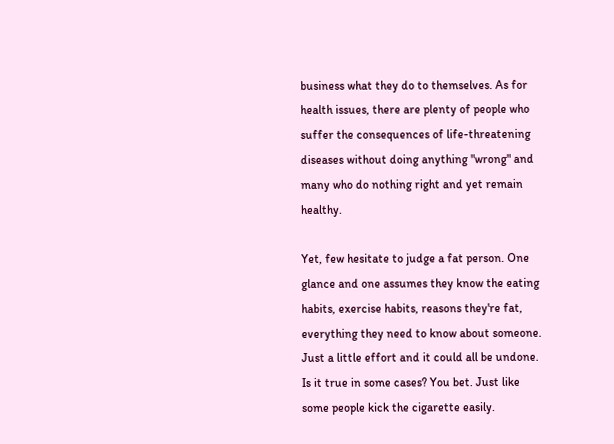business what they do to themselves. As for health issues, there are plenty of people who suffer the consequences of life-threatening diseases without doing anything "wrong" and many who do nothing right and yet remain healthy.

Yet, few hesitate to judge a fat person. One glance and one assumes they know the eating habits, exercise habits, reasons they're fat, everything they need to know about someone. Just a little effort and it could all be undone. Is it true in some cases? You bet. Just like some people kick the cigarette easily.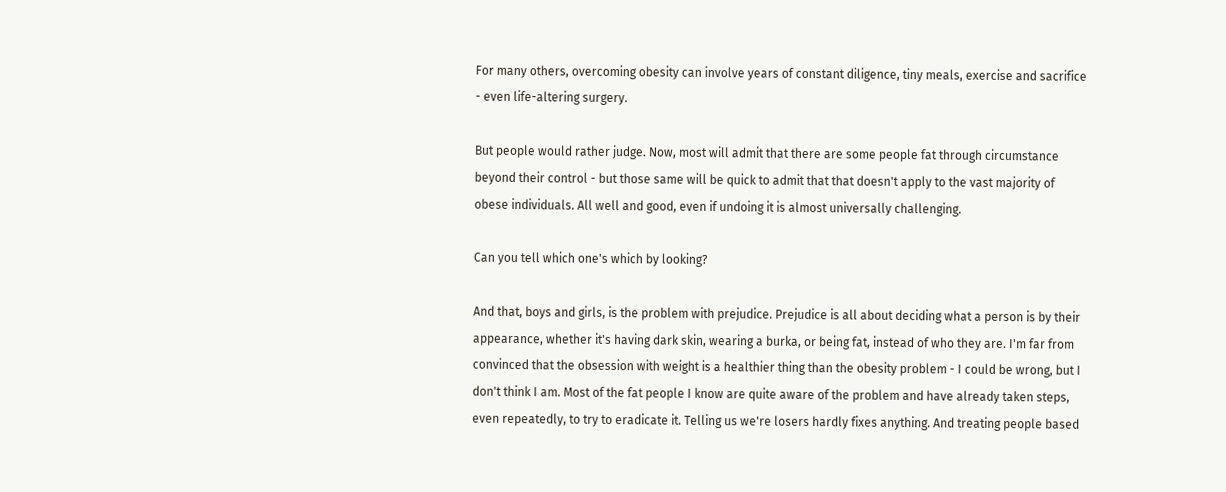For many others, overcoming obesity can involve years of constant diligence, tiny meals, exercise and sacrifice - even life-altering surgery.

But people would rather judge. Now, most will admit that there are some people fat through circumstance beyond their control - but those same will be quick to admit that that doesn't apply to the vast majority of obese individuals. All well and good, even if undoing it is almost universally challenging.

Can you tell which one's which by looking?

And that, boys and girls, is the problem with prejudice. Prejudice is all about deciding what a person is by their appearance, whether it's having dark skin, wearing a burka, or being fat, instead of who they are. I'm far from convinced that the obsession with weight is a healthier thing than the obesity problem - I could be wrong, but I don't think I am. Most of the fat people I know are quite aware of the problem and have already taken steps, even repeatedly, to try to eradicate it. Telling us we're losers hardly fixes anything. And treating people based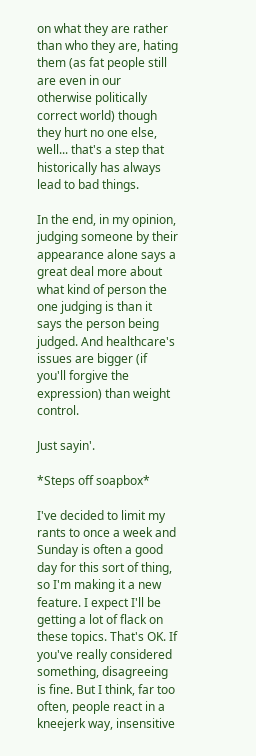on what they are rather than who they are, hating them (as fat people still are even in our otherwise politically correct world) though they hurt no one else, well... that's a step that historically has always lead to bad things.

In the end, in my opinion, judging someone by their appearance alone says a great deal more about what kind of person the one judging is than it says the person being judged. And healthcare's issues are bigger (if you'll forgive the expression) than weight control.

Just sayin'.

*Steps off soapbox*

I've decided to limit my rants to once a week and Sunday is often a good day for this sort of thing, so I'm making it a new feature. I expect I'll be getting a lot of flack on these topics. That's OK. If you've really considered something, disagreeing is fine. But I think, far too often, people react in a kneejerk way, insensitive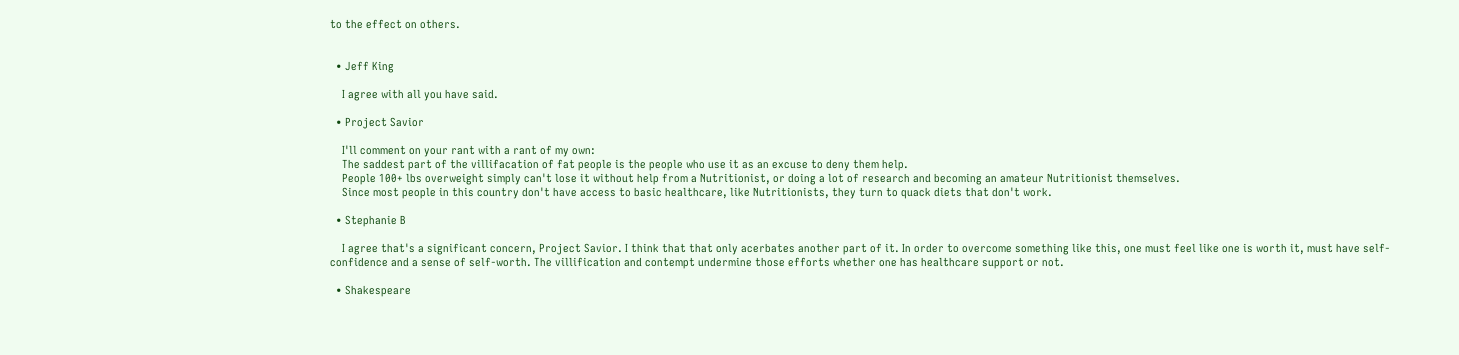to the effect on others.


  • Jeff King

    I agree with all you have said.

  • Project Savior

    I'll comment on your rant with a rant of my own:
    The saddest part of the villifacation of fat people is the people who use it as an excuse to deny them help.
    People 100+ lbs overweight simply can't lose it without help from a Nutritionist, or doing a lot of research and becoming an amateur Nutritionist themselves.
    Since most people in this country don't have access to basic healthcare, like Nutritionists, they turn to quack diets that don't work.

  • Stephanie B

    I agree that's a significant concern, Project Savior. I think that that only acerbates another part of it. In order to overcome something like this, one must feel like one is worth it, must have self-confidence and a sense of self-worth. The villification and contempt undermine those efforts whether one has healthcare support or not.

  • Shakespeare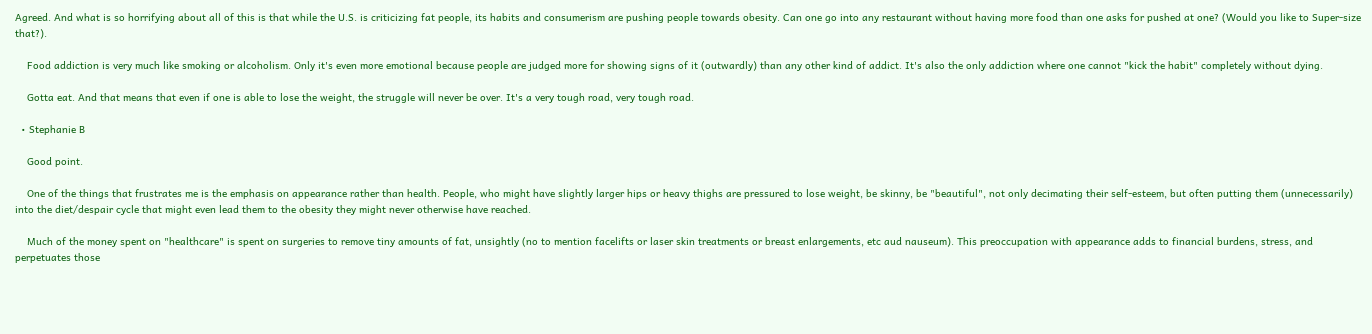Agreed. And what is so horrifying about all of this is that while the U.S. is criticizing fat people, its habits and consumerism are pushing people towards obesity. Can one go into any restaurant without having more food than one asks for pushed at one? (Would you like to Super-size that?).

    Food addiction is very much like smoking or alcoholism. Only it's even more emotional because people are judged more for showing signs of it (outwardly) than any other kind of addict. It's also the only addiction where one cannot "kick the habit" completely without dying.

    Gotta eat. And that means that even if one is able to lose the weight, the struggle will never be over. It's a very tough road, very tough road.

  • Stephanie B

    Good point.

    One of the things that frustrates me is the emphasis on appearance rather than health. People, who might have slightly larger hips or heavy thighs are pressured to lose weight, be skinny, be "beautiful", not only decimating their self-esteem, but often putting them (unnecessarily) into the diet/despair cycle that might even lead them to the obesity they might never otherwise have reached.

    Much of the money spent on "healthcare" is spent on surgeries to remove tiny amounts of fat, unsightly (no to mention facelifts or laser skin treatments or breast enlargements, etc aud nauseum). This preoccupation with appearance adds to financial burdens, stress, and perpetuates those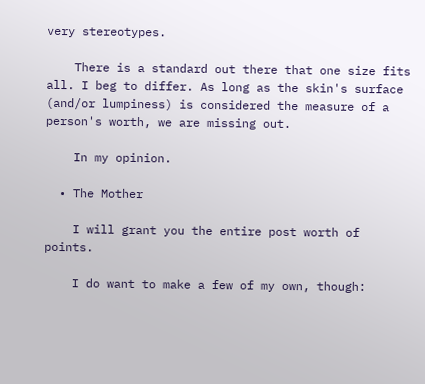very stereotypes.

    There is a standard out there that one size fits all. I beg to differ. As long as the skin's surface (and/or lumpiness) is considered the measure of a person's worth, we are missing out.

    In my opinion.

  • The Mother

    I will grant you the entire post worth of points.

    I do want to make a few of my own, though: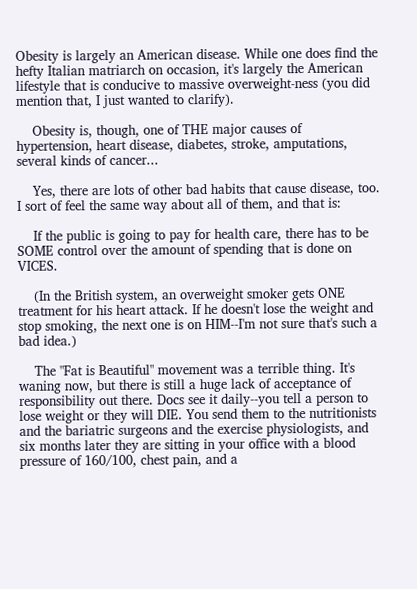Obesity is largely an American disease. While one does find the hefty Italian matriarch on occasion, it's largely the American lifestyle that is conducive to massive overweight-ness (you did mention that, I just wanted to clarify).

    Obesity is, though, one of THE major causes of hypertension, heart disease, diabetes, stroke, amputations, several kinds of cancer...

    Yes, there are lots of other bad habits that cause disease, too. I sort of feel the same way about all of them, and that is:

    If the public is going to pay for health care, there has to be SOME control over the amount of spending that is done on VICES.

    (In the British system, an overweight smoker gets ONE treatment for his heart attack. If he doesn't lose the weight and stop smoking, the next one is on HIM--I'm not sure that's such a bad idea.)

    The "Fat is Beautiful" movement was a terrible thing. It's waning now, but there is still a huge lack of acceptance of responsibility out there. Docs see it daily--you tell a person to lose weight or they will DIE. You send them to the nutritionists and the bariatric surgeons and the exercise physiologists, and six months later they are sitting in your office with a blood pressure of 160/100, chest pain, and a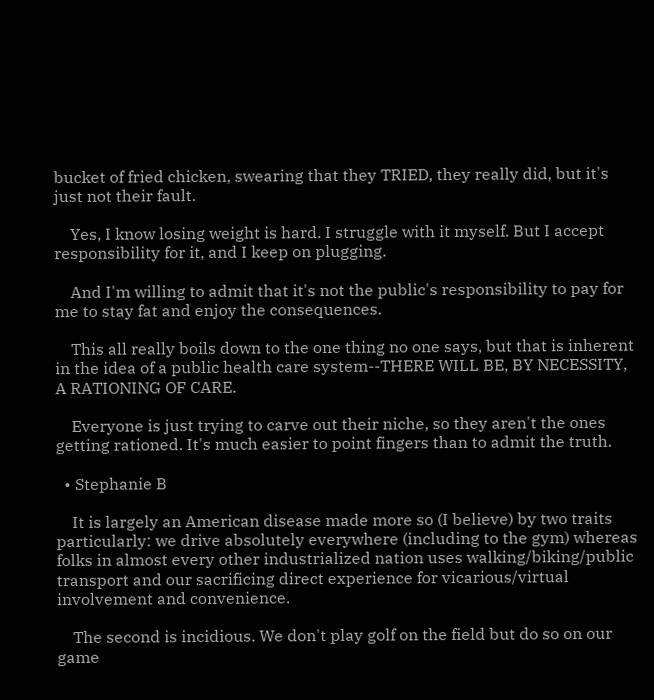bucket of fried chicken, swearing that they TRIED, they really did, but it's just not their fault.

    Yes, I know losing weight is hard. I struggle with it myself. But I accept responsibility for it, and I keep on plugging.

    And I'm willing to admit that it's not the public's responsibility to pay for me to stay fat and enjoy the consequences.

    This all really boils down to the one thing no one says, but that is inherent in the idea of a public health care system--THERE WILL BE, BY NECESSITY, A RATIONING OF CARE.

    Everyone is just trying to carve out their niche, so they aren't the ones getting rationed. It's much easier to point fingers than to admit the truth.

  • Stephanie B

    It is largely an American disease made more so (I believe) by two traits particularly: we drive absolutely everywhere (including to the gym) whereas folks in almost every other industrialized nation uses walking/biking/public transport and our sacrificing direct experience for vicarious/virtual involvement and convenience.

    The second is incidious. We don't play golf on the field but do so on our game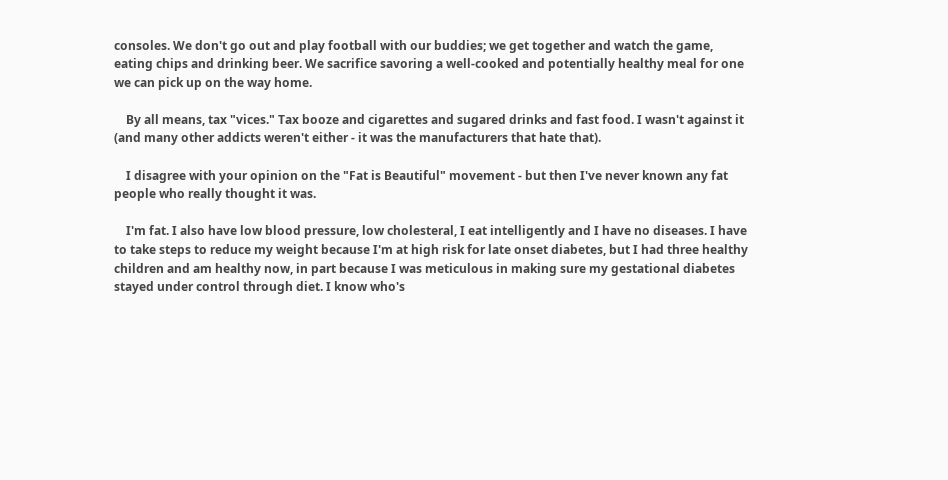consoles. We don't go out and play football with our buddies; we get together and watch the game, eating chips and drinking beer. We sacrifice savoring a well-cooked and potentially healthy meal for one we can pick up on the way home.

    By all means, tax "vices." Tax booze and cigarettes and sugared drinks and fast food. I wasn't against it (and many other addicts weren't either - it was the manufacturers that hate that).

    I disagree with your opinion on the "Fat is Beautiful" movement - but then I've never known any fat people who really thought it was.

    I'm fat. I also have low blood pressure, low cholesteral, I eat intelligently and I have no diseases. I have to take steps to reduce my weight because I'm at high risk for late onset diabetes, but I had three healthy children and am healthy now, in part because I was meticulous in making sure my gestational diabetes stayed under control through diet. I know who's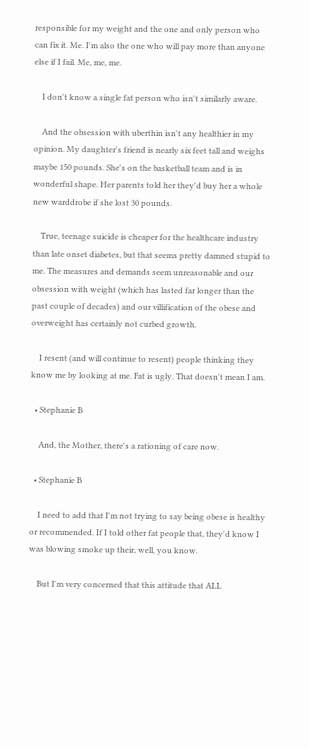responsible for my weight and the one and only person who can fix it. Me. I'm also the one who will pay more than anyone else if I fail. Me, me, me.

    I don't know a single fat person who isn't similarly aware.

    And the obsession with uberthin isn't any healthier in my opinion. My daughter's friend is nearly six feet tall and weighs maybe 150 pounds. She's on the basketball team and is in wonderful shape. Her parents told her they'd buy her a whole new warddrobe if she lost 30 pounds.

    True, teenage suicide is cheaper for the healthcare industry than late onset diabetes, but that seems pretty damned stupid to me. The measures and demands seem unreasonable and our obsession with weight (which has lasted far longer than the past couple of decades) and our villification of the obese and overweight has certainly not curbed growth.

    I resent (and will continue to resent) people thinking they know me by looking at me. Fat is ugly. That doesn't mean I am.

  • Stephanie B

    And, the Mother, there's a rationing of care now.

  • Stephanie B

    I need to add that I'm not trying to say being obese is healthy or recommended. If I told other fat people that, they'd know I was blowing smoke up their, well, you know.

    But I'm very concerned that this attitude that ALL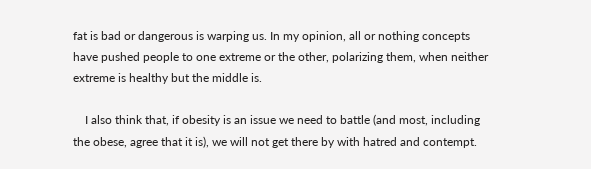fat is bad or dangerous is warping us. In my opinion, all or nothing concepts have pushed people to one extreme or the other, polarizing them, when neither extreme is healthy but the middle is.

    I also think that, if obesity is an issue we need to battle (and most, including the obese, agree that it is), we will not get there by with hatred and contempt.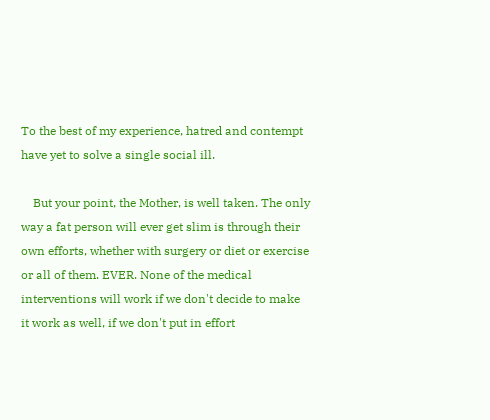To the best of my experience, hatred and contempt have yet to solve a single social ill.

    But your point, the Mother, is well taken. The only way a fat person will ever get slim is through their own efforts, whether with surgery or diet or exercise or all of them. EVER. None of the medical interventions will work if we don't decide to make it work as well, if we don't put in effort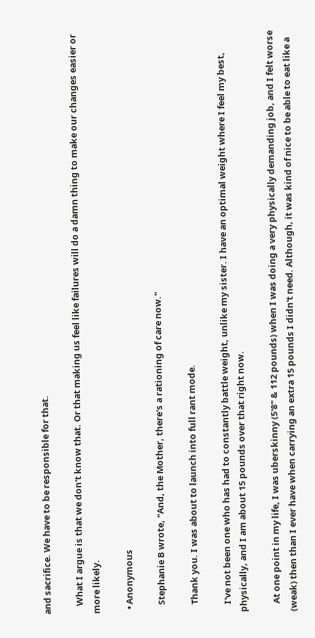and sacrifice. We have to be responsible for that.

    What I argue is that we don't know that. Or that making us feel like failures will do a damn thing to make our changes easier or more likely.

  • Anonymous

    Stephanie B wrote, "And, the Mother, there's a rationing of care now."

    Thank you. I was about to launch into full rant mode.

    I've not been one who has had to constantly battle weight, unlike my sister. I have an optimal weight where I feel my best, physically, and I am about 15 pounds over that right now.

    At one point in my life, I was uberskinny (5'8" & 112 pounds) when I was doing a very physically demanding job, and I felt worse (weak) then than I ever have when carrying an extra 15 pounds I didn't need. Although, it was kind of nice to be able to eat like a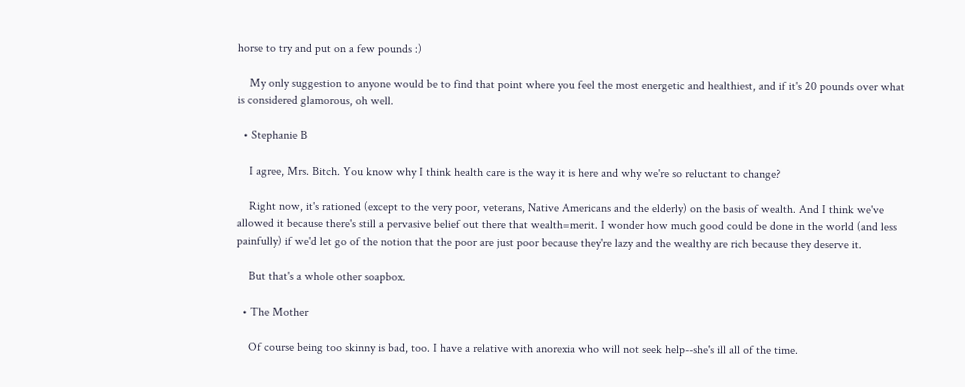horse to try and put on a few pounds :)

    My only suggestion to anyone would be to find that point where you feel the most energetic and healthiest, and if it's 20 pounds over what is considered glamorous, oh well.

  • Stephanie B

    I agree, Mrs. Bitch. You know why I think health care is the way it is here and why we're so reluctant to change?

    Right now, it's rationed (except to the very poor, veterans, Native Americans and the elderly) on the basis of wealth. And I think we've allowed it because there's still a pervasive belief out there that wealth=merit. I wonder how much good could be done in the world (and less painfully) if we'd let go of the notion that the poor are just poor because they're lazy and the wealthy are rich because they deserve it.

    But that's a whole other soapbox.

  • The Mother

    Of course being too skinny is bad, too. I have a relative with anorexia who will not seek help--she's ill all of the time.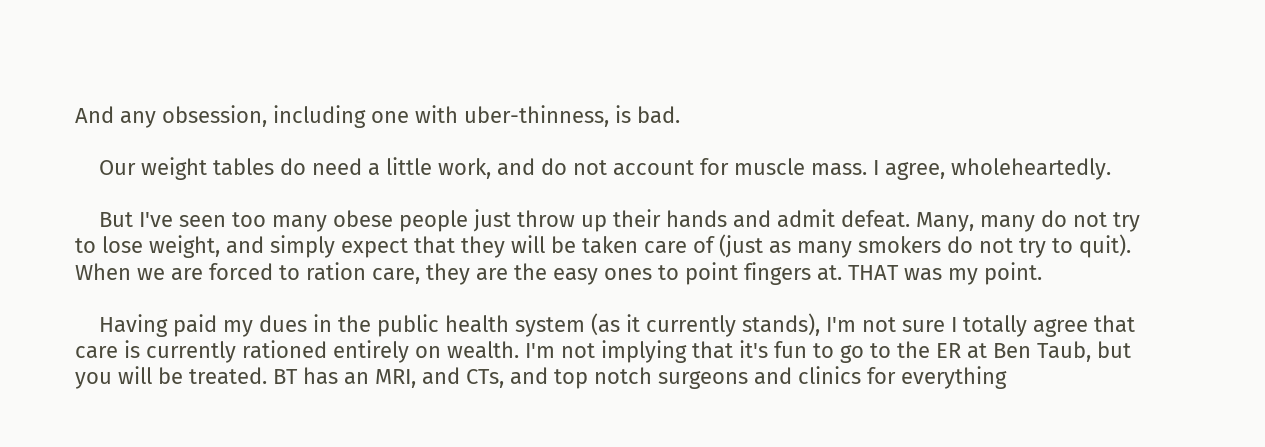And any obsession, including one with uber-thinness, is bad.

    Our weight tables do need a little work, and do not account for muscle mass. I agree, wholeheartedly.

    But I've seen too many obese people just throw up their hands and admit defeat. Many, many do not try to lose weight, and simply expect that they will be taken care of (just as many smokers do not try to quit). When we are forced to ration care, they are the easy ones to point fingers at. THAT was my point.

    Having paid my dues in the public health system (as it currently stands), I'm not sure I totally agree that care is currently rationed entirely on wealth. I'm not implying that it's fun to go to the ER at Ben Taub, but you will be treated. BT has an MRI, and CTs, and top notch surgeons and clinics for everything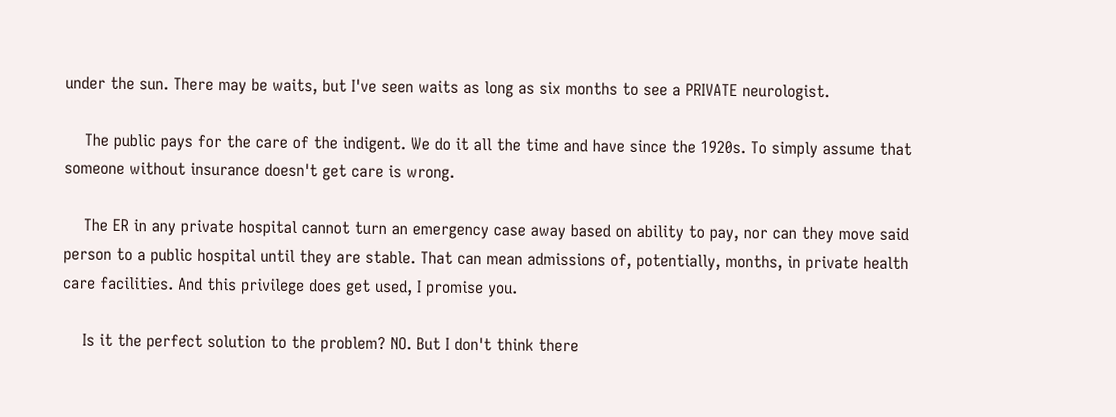under the sun. There may be waits, but I've seen waits as long as six months to see a PRIVATE neurologist.

    The public pays for the care of the indigent. We do it all the time and have since the 1920s. To simply assume that someone without insurance doesn't get care is wrong.

    The ER in any private hospital cannot turn an emergency case away based on ability to pay, nor can they move said person to a public hospital until they are stable. That can mean admissions of, potentially, months, in private health care facilities. And this privilege does get used, I promise you.

    Is it the perfect solution to the problem? NO. But I don't think there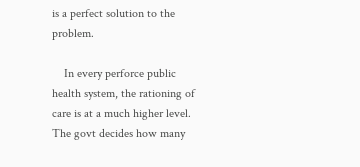is a perfect solution to the problem.

    In every perforce public health system, the rationing of care is at a much higher level. The govt decides how many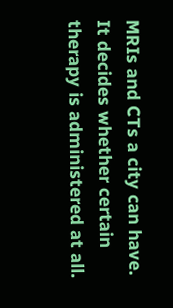MRIs and CTs a city can have. It decides whether certain therapy is administered at all.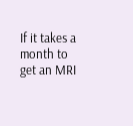If it takes a month to get an MRI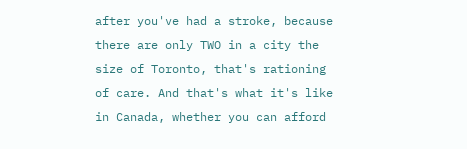after you've had a stroke, because there are only TWO in a city the size of Toronto, that's rationing of care. And that's what it's like in Canada, whether you can afford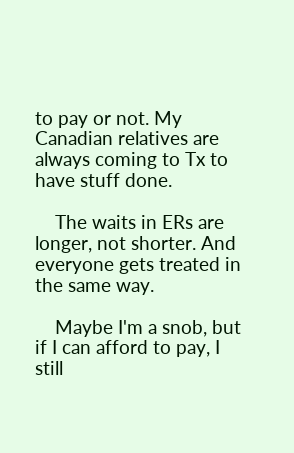to pay or not. My Canadian relatives are always coming to Tx to have stuff done.

    The waits in ERs are longer, not shorter. And everyone gets treated in the same way.

    Maybe I'm a snob, but if I can afford to pay, I still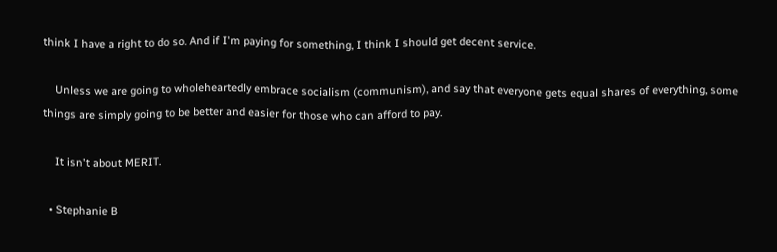think I have a right to do so. And if I'm paying for something, I think I should get decent service.

    Unless we are going to wholeheartedly embrace socialism (communism), and say that everyone gets equal shares of everything, some things are simply going to be better and easier for those who can afford to pay.

    It isn't about MERIT.

  • Stephanie B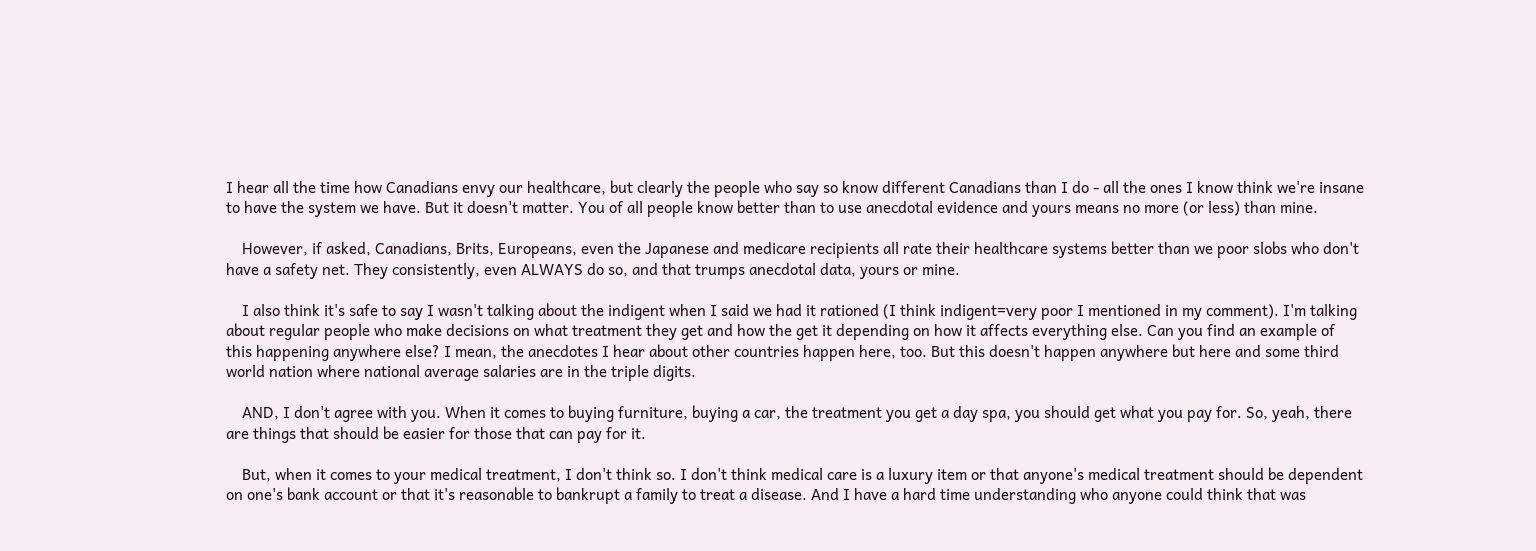I hear all the time how Canadians envy our healthcare, but clearly the people who say so know different Canadians than I do - all the ones I know think we're insane to have the system we have. But it doesn't matter. You of all people know better than to use anecdotal evidence and yours means no more (or less) than mine.

    However, if asked, Canadians, Brits, Europeans, even the Japanese and medicare recipients all rate their healthcare systems better than we poor slobs who don't have a safety net. They consistently, even ALWAYS do so, and that trumps anecdotal data, yours or mine.

    I also think it's safe to say I wasn't talking about the indigent when I said we had it rationed (I think indigent=very poor I mentioned in my comment). I'm talking about regular people who make decisions on what treatment they get and how the get it depending on how it affects everything else. Can you find an example of this happening anywhere else? I mean, the anecdotes I hear about other countries happen here, too. But this doesn't happen anywhere but here and some third world nation where national average salaries are in the triple digits.

    AND, I don't agree with you. When it comes to buying furniture, buying a car, the treatment you get a day spa, you should get what you pay for. So, yeah, there are things that should be easier for those that can pay for it.

    But, when it comes to your medical treatment, I don't think so. I don't think medical care is a luxury item or that anyone's medical treatment should be dependent on one's bank account or that it's reasonable to bankrupt a family to treat a disease. And I have a hard time understanding who anyone could think that was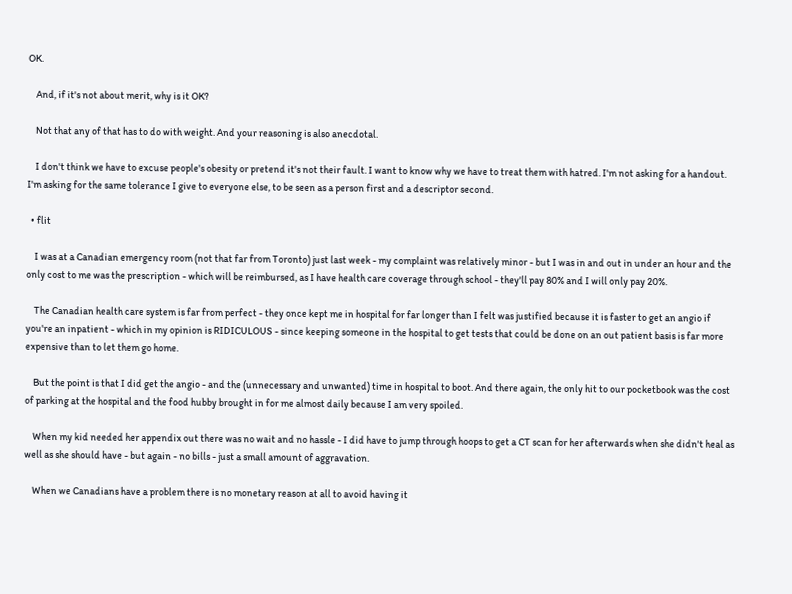OK.

    And, if it's not about merit, why is it OK?

    Not that any of that has to do with weight. And your reasoning is also anecdotal.

    I don't think we have to excuse people's obesity or pretend it's not their fault. I want to know why we have to treat them with hatred. I'm not asking for a handout. I'm asking for the same tolerance I give to everyone else, to be seen as a person first and a descriptor second.

  • flit

    I was at a Canadian emergency room (not that far from Toronto) just last week - my complaint was relatively minor - but I was in and out in under an hour and the only cost to me was the prescription - which will be reimbursed, as I have health care coverage through school - they'll pay 80% and I will only pay 20%.

    The Canadian health care system is far from perfect - they once kept me in hospital for far longer than I felt was justified because it is faster to get an angio if you're an inpatient - which in my opinion is RIDICULOUS - since keeping someone in the hospital to get tests that could be done on an out patient basis is far more expensive than to let them go home.

    But the point is that I did get the angio - and the (unnecessary and unwanted) time in hospital to boot. And there again, the only hit to our pocketbook was the cost of parking at the hospital and the food hubby brought in for me almost daily because I am very spoiled.

    When my kid needed her appendix out there was no wait and no hassle - I did have to jump through hoops to get a CT scan for her afterwards when she didn't heal as well as she should have - but again - no bills - just a small amount of aggravation.

    When we Canadians have a problem there is no monetary reason at all to avoid having it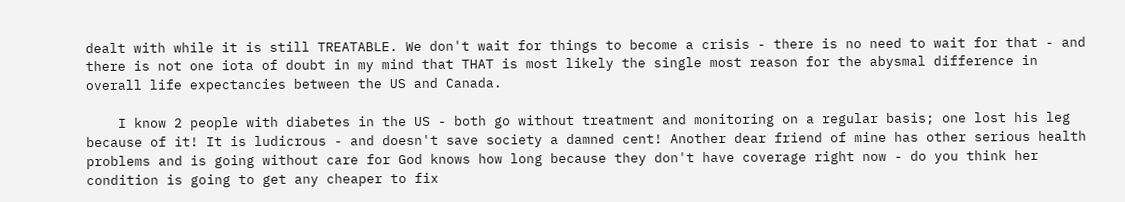dealt with while it is still TREATABLE. We don't wait for things to become a crisis - there is no need to wait for that - and there is not one iota of doubt in my mind that THAT is most likely the single most reason for the abysmal difference in overall life expectancies between the US and Canada.

    I know 2 people with diabetes in the US - both go without treatment and monitoring on a regular basis; one lost his leg because of it! It is ludicrous - and doesn't save society a damned cent! Another dear friend of mine has other serious health problems and is going without care for God knows how long because they don't have coverage right now - do you think her condition is going to get any cheaper to fix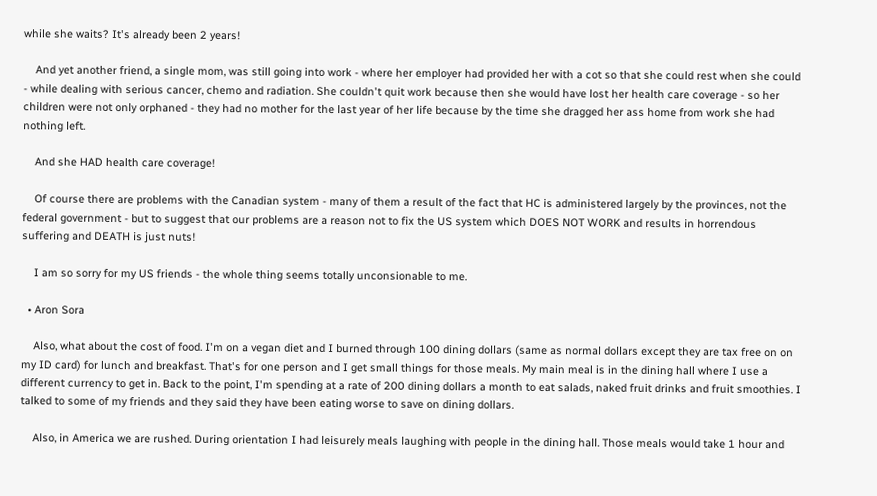while she waits? It's already been 2 years!

    And yet another friend, a single mom, was still going into work - where her employer had provided her with a cot so that she could rest when she could - while dealing with serious cancer, chemo and radiation. She couldn't quit work because then she would have lost her health care coverage - so her children were not only orphaned - they had no mother for the last year of her life because by the time she dragged her ass home from work she had nothing left.

    And she HAD health care coverage!

    Of course there are problems with the Canadian system - many of them a result of the fact that HC is administered largely by the provinces, not the federal government - but to suggest that our problems are a reason not to fix the US system which DOES NOT WORK and results in horrendous suffering and DEATH is just nuts!

    I am so sorry for my US friends - the whole thing seems totally unconsionable to me.

  • Aron Sora

    Also, what about the cost of food. I'm on a vegan diet and I burned through 100 dining dollars (same as normal dollars except they are tax free on on my ID card) for lunch and breakfast. That's for one person and I get small things for those meals. My main meal is in the dining hall where I use a different currency to get in. Back to the point, I'm spending at a rate of 200 dining dollars a month to eat salads, naked fruit drinks and fruit smoothies. I talked to some of my friends and they said they have been eating worse to save on dining dollars.

    Also, in America we are rushed. During orientation I had leisurely meals laughing with people in the dining hall. Those meals would take 1 hour and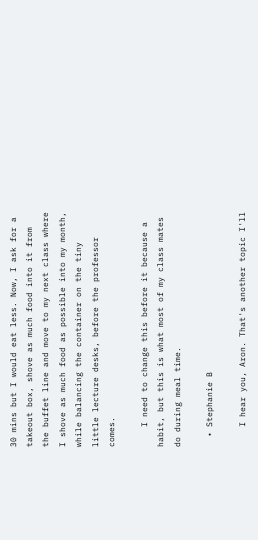30 mins but I would eat less. Now, I ask for a takeout box, shove as much food into it from the buffet line and move to my next class where I shove as much food as possible into my month, while balancing the container on the tiny little lecture desks, before the professor comes.

    I need to change this before it because a habit, but this is what most of my class mates do during meal time.

  • Stephanie B

    I hear you, Aron. That's another topic I'll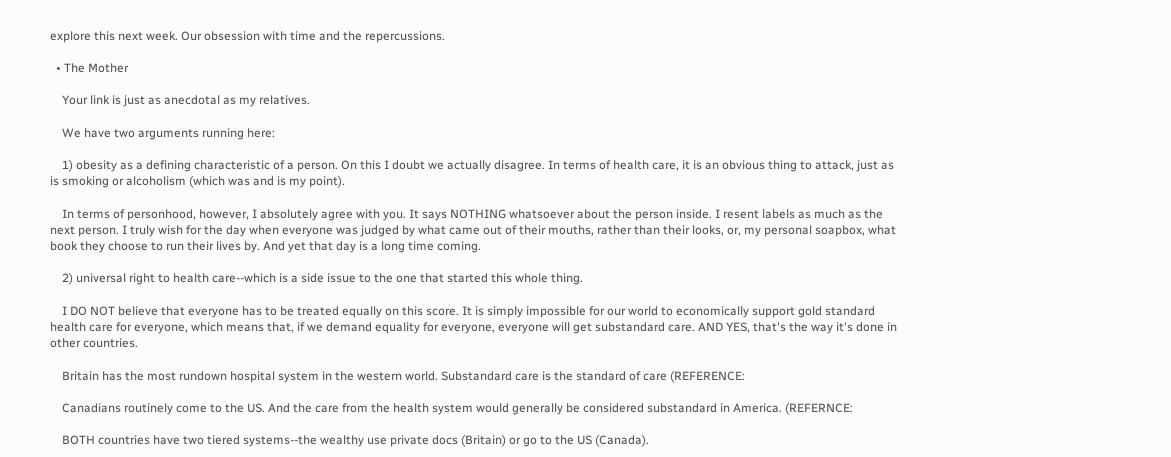explore this next week. Our obsession with time and the repercussions.

  • The Mother

    Your link is just as anecdotal as my relatives.

    We have two arguments running here:

    1) obesity as a defining characteristic of a person. On this I doubt we actually disagree. In terms of health care, it is an obvious thing to attack, just as is smoking or alcoholism (which was and is my point).

    In terms of personhood, however, I absolutely agree with you. It says NOTHING whatsoever about the person inside. I resent labels as much as the next person. I truly wish for the day when everyone was judged by what came out of their mouths, rather than their looks, or, my personal soapbox, what book they choose to run their lives by. And yet that day is a long time coming.

    2) universal right to health care--which is a side issue to the one that started this whole thing.

    I DO NOT believe that everyone has to be treated equally on this score. It is simply impossible for our world to economically support gold standard health care for everyone, which means that, if we demand equality for everyone, everyone will get substandard care. AND YES, that's the way it's done in other countries.

    Britain has the most rundown hospital system in the western world. Substandard care is the standard of care (REFERENCE:

    Canadians routinely come to the US. And the care from the health system would generally be considered substandard in America. (REFERNCE:

    BOTH countries have two tiered systems--the wealthy use private docs (Britain) or go to the US (Canada).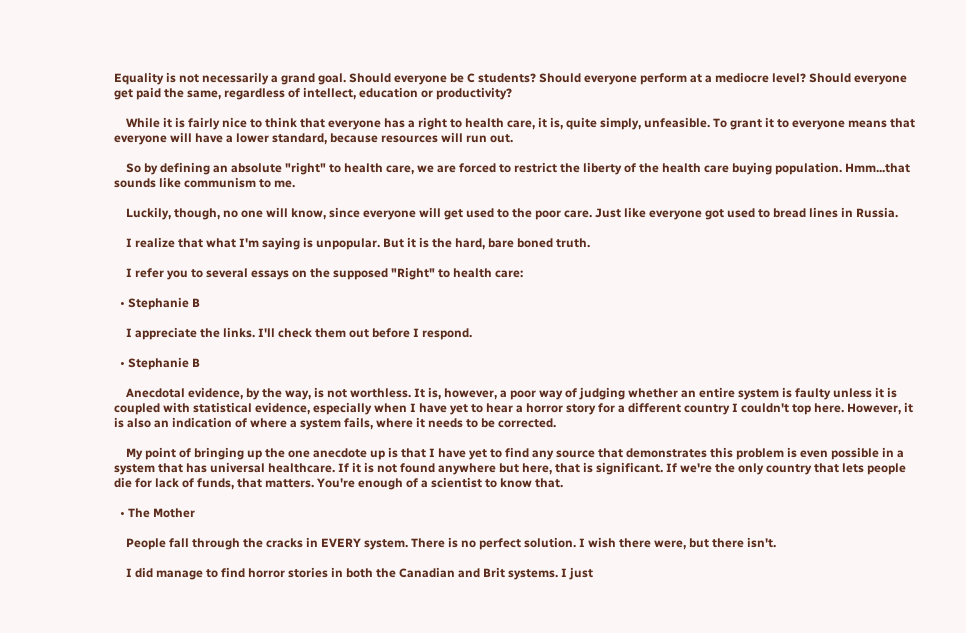Equality is not necessarily a grand goal. Should everyone be C students? Should everyone perform at a mediocre level? Should everyone get paid the same, regardless of intellect, education or productivity?

    While it is fairly nice to think that everyone has a right to health care, it is, quite simply, unfeasible. To grant it to everyone means that everyone will have a lower standard, because resources will run out.

    So by defining an absolute "right" to health care, we are forced to restrict the liberty of the health care buying population. Hmm...that sounds like communism to me.

    Luckily, though, no one will know, since everyone will get used to the poor care. Just like everyone got used to bread lines in Russia.

    I realize that what I'm saying is unpopular. But it is the hard, bare boned truth.

    I refer you to several essays on the supposed "Right" to health care:

  • Stephanie B

    I appreciate the links. I'll check them out before I respond.

  • Stephanie B

    Anecdotal evidence, by the way, is not worthless. It is, however, a poor way of judging whether an entire system is faulty unless it is coupled with statistical evidence, especially when I have yet to hear a horror story for a different country I couldn't top here. However, it is also an indication of where a system fails, where it needs to be corrected.

    My point of bringing up the one anecdote up is that I have yet to find any source that demonstrates this problem is even possible in a system that has universal healthcare. If it is not found anywhere but here, that is significant. If we're the only country that lets people die for lack of funds, that matters. You're enough of a scientist to know that.

  • The Mother

    People fall through the cracks in EVERY system. There is no perfect solution. I wish there were, but there isn't.

    I did manage to find horror stories in both the Canadian and Brit systems. I just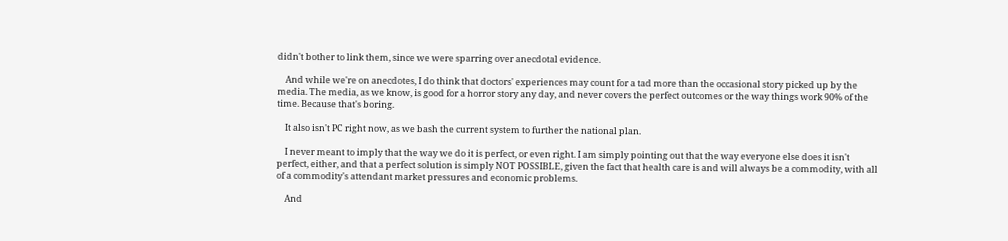didn't bother to link them, since we were sparring over anecdotal evidence.

    And while we're on anecdotes, I do think that doctors' experiences may count for a tad more than the occasional story picked up by the media. The media, as we know, is good for a horror story any day, and never covers the perfect outcomes or the way things work 90% of the time. Because that's boring.

    It also isn't PC right now, as we bash the current system to further the national plan.

    I never meant to imply that the way we do it is perfect, or even right. I am simply pointing out that the way everyone else does it isn't perfect, either, and that a perfect solution is simply NOT POSSIBLE, given the fact that health care is and will always be a commodity, with all of a commodity's attendant market pressures and economic problems.

    And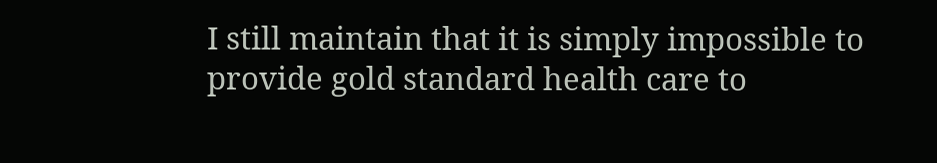I still maintain that it is simply impossible to provide gold standard health care to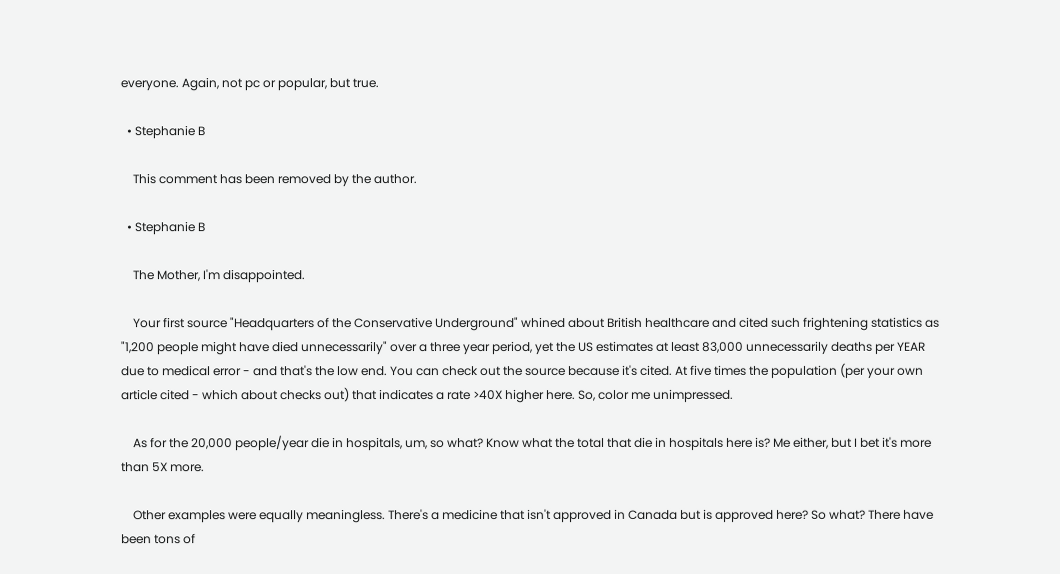everyone. Again, not pc or popular, but true.

  • Stephanie B

    This comment has been removed by the author.

  • Stephanie B

    The Mother, I'm disappointed.

    Your first source "Headquarters of the Conservative Underground" whined about British healthcare and cited such frightening statistics as "1,200 people might have died unnecessarily" over a three year period, yet the US estimates at least 83,000 unnecessarily deaths per YEAR due to medical error - and that's the low end. You can check out the source because it's cited. At five times the population (per your own article cited - which about checks out) that indicates a rate >40X higher here. So, color me unimpressed.

    As for the 20,000 people/year die in hospitals, um, so what? Know what the total that die in hospitals here is? Me either, but I bet it's more than 5X more.

    Other examples were equally meaningless. There's a medicine that isn't approved in Canada but is approved here? So what? There have been tons of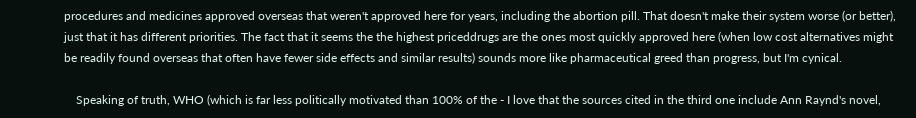procedures and medicines approved overseas that weren't approved here for years, including the abortion pill. That doesn't make their system worse (or better), just that it has different priorities. The fact that it seems the the highest priceddrugs are the ones most quickly approved here (when low cost alternatives might be readily found overseas that often have fewer side effects and similar results) sounds more like pharmaceutical greed than progress, but I'm cynical.

    Speaking of truth, WHO (which is far less politically motivated than 100% of the - I love that the sources cited in the third one include Ann Raynd's novel,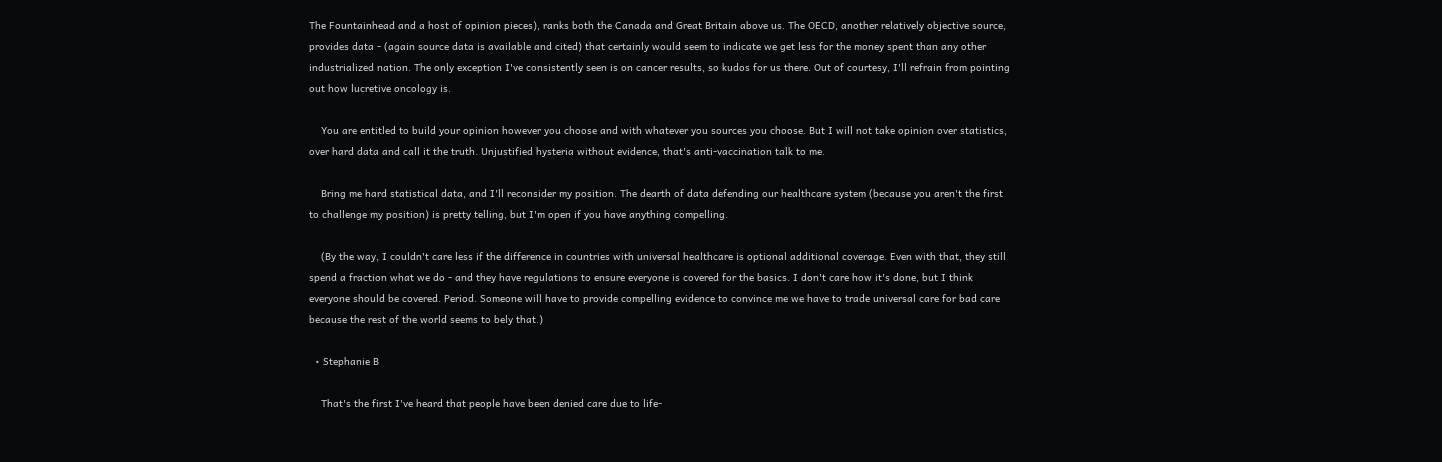The Fountainhead and a host of opinion pieces), ranks both the Canada and Great Britain above us. The OECD, another relatively objective source, provides data - (again source data is available and cited) that certainly would seem to indicate we get less for the money spent than any other industrialized nation. The only exception I've consistently seen is on cancer results, so kudos for us there. Out of courtesy, I'll refrain from pointing out how lucretive oncology is.

    You are entitled to build your opinion however you choose and with whatever you sources you choose. But I will not take opinion over statistics, over hard data and call it the truth. Unjustified hysteria without evidence, that's anti-vaccination talk to me.

    Bring me hard statistical data, and I'll reconsider my position. The dearth of data defending our healthcare system (because you aren't the first to challenge my position) is pretty telling, but I'm open if you have anything compelling.

    (By the way, I couldn't care less if the difference in countries with universal healthcare is optional additional coverage. Even with that, they still spend a fraction what we do - and they have regulations to ensure everyone is covered for the basics. I don't care how it's done, but I think everyone should be covered. Period. Someone will have to provide compelling evidence to convince me we have to trade universal care for bad care because the rest of the world seems to bely that.)

  • Stephanie B

    That's the first I've heard that people have been denied care due to life-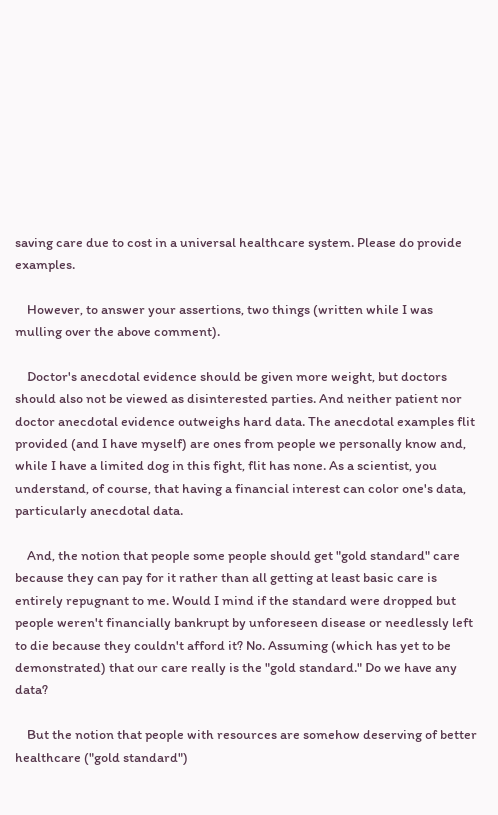saving care due to cost in a universal healthcare system. Please do provide examples.

    However, to answer your assertions, two things (written while I was mulling over the above comment).

    Doctor's anecdotal evidence should be given more weight, but doctors should also not be viewed as disinterested parties. And neither patient nor doctor anecdotal evidence outweighs hard data. The anecdotal examples flit provided (and I have myself) are ones from people we personally know and, while I have a limited dog in this fight, flit has none. As a scientist, you understand, of course, that having a financial interest can color one's data, particularly anecdotal data.

    And, the notion that people some people should get "gold standard" care because they can pay for it rather than all getting at least basic care is entirely repugnant to me. Would I mind if the standard were dropped but people weren't financially bankrupt by unforeseen disease or needlessly left to die because they couldn't afford it? No. Assuming (which has yet to be demonstrated) that our care really is the "gold standard." Do we have any data?

    But the notion that people with resources are somehow deserving of better healthcare ("gold standard")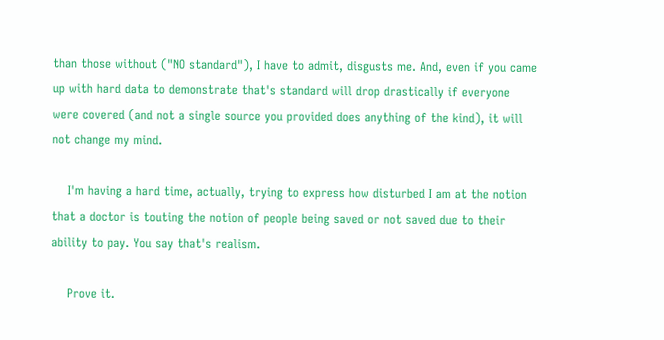than those without ("NO standard"), I have to admit, disgusts me. And, even if you came up with hard data to demonstrate that's standard will drop drastically if everyone were covered (and not a single source you provided does anything of the kind), it will not change my mind.

    I'm having a hard time, actually, trying to express how disturbed I am at the notion that a doctor is touting the notion of people being saved or not saved due to their ability to pay. You say that's realism.

    Prove it.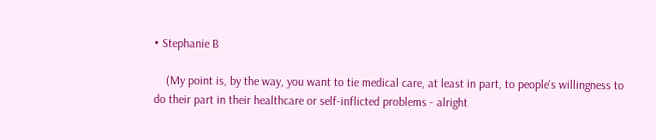• Stephanie B

    (My point is, by the way, you want to tie medical care, at least in part, to people's willingness to do their part in their healthcare or self-inflicted problems - alright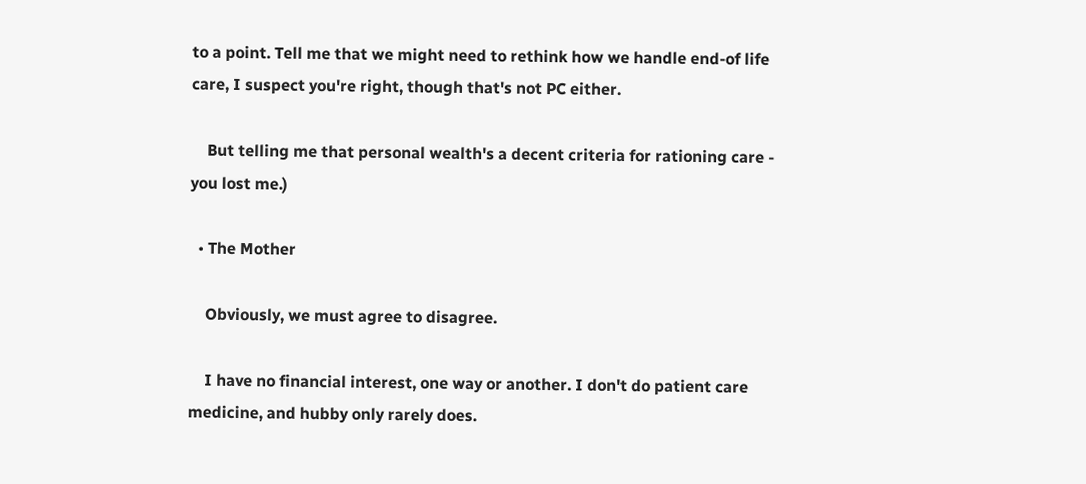to a point. Tell me that we might need to rethink how we handle end-of life care, I suspect you're right, though that's not PC either.

    But telling me that personal wealth's a decent criteria for rationing care - you lost me.)

  • The Mother

    Obviously, we must agree to disagree.

    I have no financial interest, one way or another. I don't do patient care medicine, and hubby only rarely does.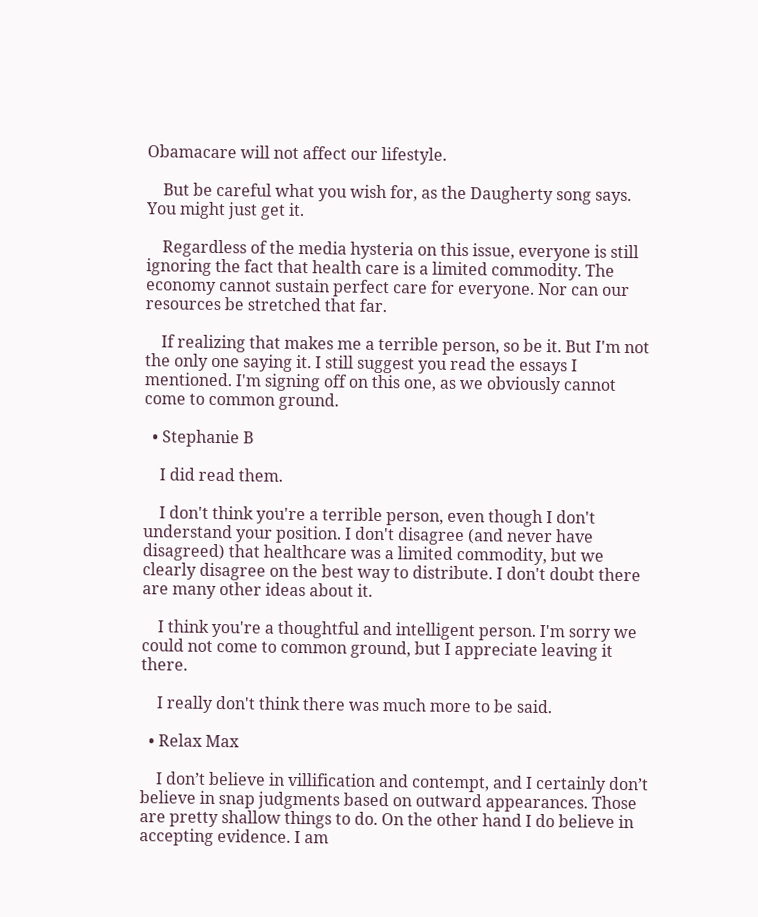Obamacare will not affect our lifestyle.

    But be careful what you wish for, as the Daugherty song says. You might just get it.

    Regardless of the media hysteria on this issue, everyone is still ignoring the fact that health care is a limited commodity. The economy cannot sustain perfect care for everyone. Nor can our resources be stretched that far.

    If realizing that makes me a terrible person, so be it. But I'm not the only one saying it. I still suggest you read the essays I mentioned. I'm signing off on this one, as we obviously cannot come to common ground.

  • Stephanie B

    I did read them.

    I don't think you're a terrible person, even though I don't understand your position. I don't disagree (and never have disagreed) that healthcare was a limited commodity, but we clearly disagree on the best way to distribute. I don't doubt there are many other ideas about it.

    I think you're a thoughtful and intelligent person. I'm sorry we could not come to common ground, but I appreciate leaving it there.

    I really don't think there was much more to be said.

  • Relax Max

    I don’t believe in villification and contempt, and I certainly don’t believe in snap judgments based on outward appearances. Those are pretty shallow things to do. On the other hand I do believe in accepting evidence. I am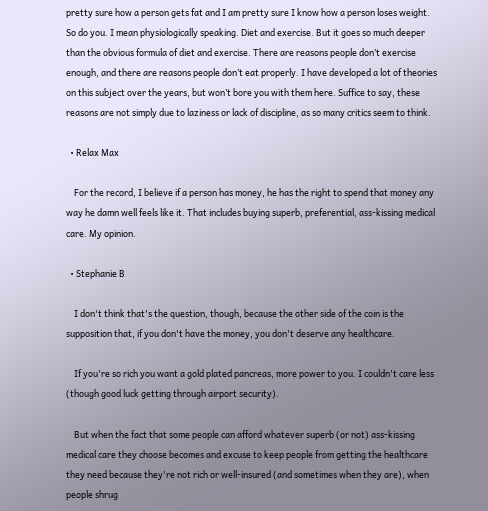pretty sure how a person gets fat and I am pretty sure I know how a person loses weight. So do you. I mean physiologically speaking. Diet and exercise. But it goes so much deeper than the obvious formula of diet and exercise. There are reasons people don’t exercise enough, and there are reasons people don’t eat properly. I have developed a lot of theories on this subject over the years, but won’t bore you with them here. Suffice to say, these reasons are not simply due to laziness or lack of discipline, as so many critics seem to think.

  • Relax Max

    For the record, I believe if a person has money, he has the right to spend that money any way he damn well feels like it. That includes buying superb, preferential, ass-kissing medical care. My opinion.

  • Stephanie B

    I don't think that's the question, though, because the other side of the coin is the supposition that, if you don't have the money, you don't deserve any healthcare.

    If you're so rich you want a gold plated pancreas, more power to you. I couldn't care less (though good luck getting through airport security).

    But when the fact that some people can afford whatever superb (or not) ass-kissing medical care they choose becomes and excuse to keep people from getting the healthcare they need because they're not rich or well-insured (and sometimes when they are), when people shrug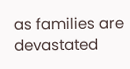as families are devastated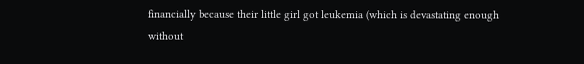financially because their little girl got leukemia (which is devastating enough without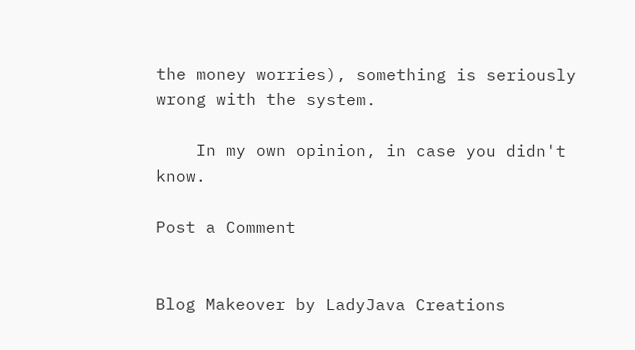the money worries), something is seriously wrong with the system.

    In my own opinion, in case you didn't know.

Post a Comment


Blog Makeover by LadyJava Creations